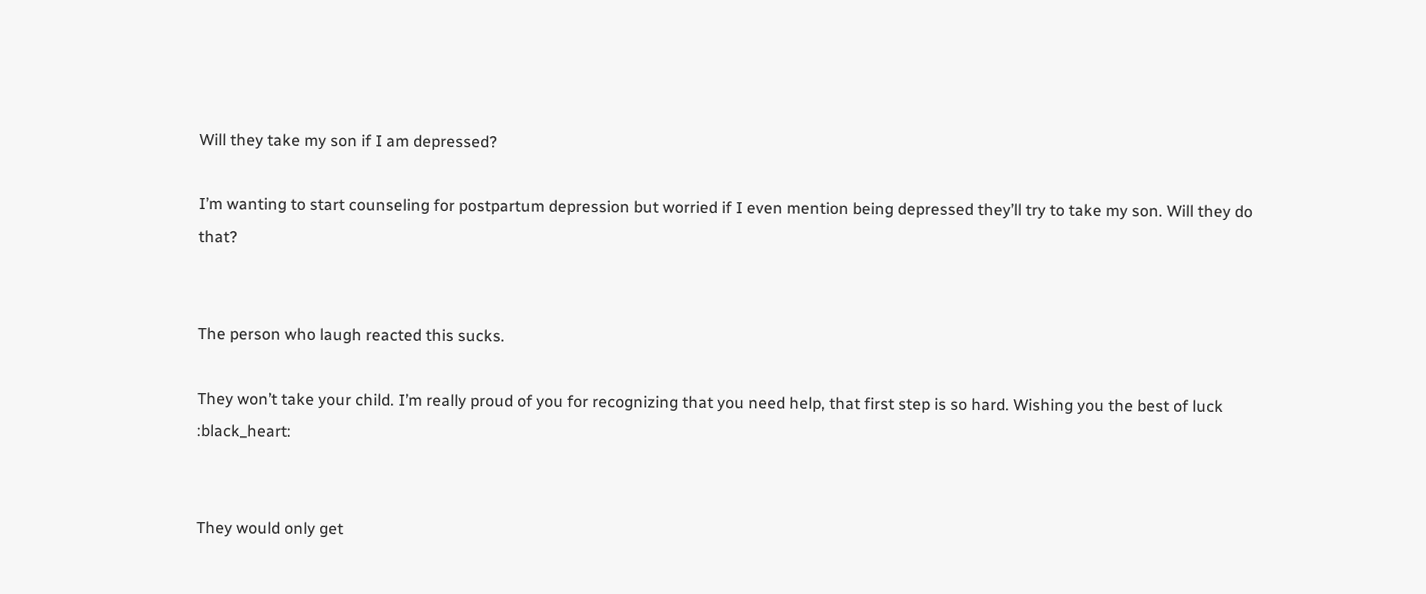Will they take my son if I am depressed?

I’m wanting to start counseling for postpartum depression but worried if I even mention being depressed they’ll try to take my son. Will they do that?


The person who laugh reacted this sucks.

They won’t take your child. I’m really proud of you for recognizing that you need help, that first step is so hard. Wishing you the best of luck :black_heart:


They would only get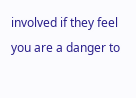involved if they feel you are a danger to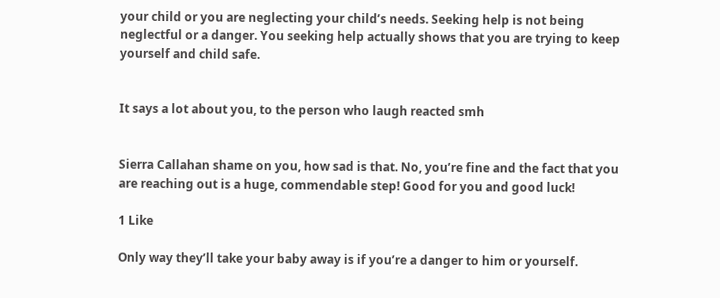your child or you are neglecting your child’s needs. Seeking help is not being neglectful or a danger. You seeking help actually shows that you are trying to keep yourself and child safe.


It says a lot about you, to the person who laugh reacted smh


Sierra Callahan shame on you, how sad is that. No, you’re fine and the fact that you are reaching out is a huge, commendable step! Good for you and good luck!

1 Like

Only way they’ll take your baby away is if you’re a danger to him or yourself.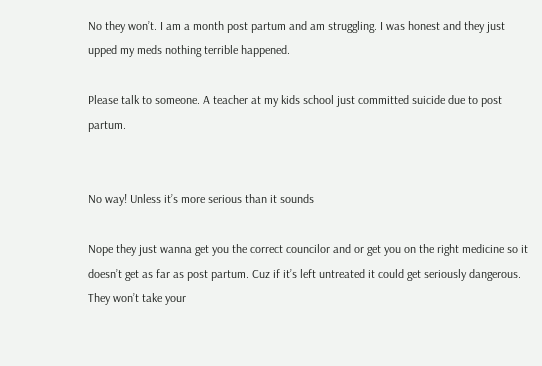No they won’t. I am a month post partum and am struggling. I was honest and they just upped my meds nothing terrible happened.

Please talk to someone. A teacher at my kids school just committed suicide due to post partum.


No way! Unless it’s more serious than it sounds

Nope they just wanna get you the correct councilor and or get you on the right medicine so it doesn’t get as far as post partum. Cuz if it’s left untreated it could get seriously dangerous. They won’t take your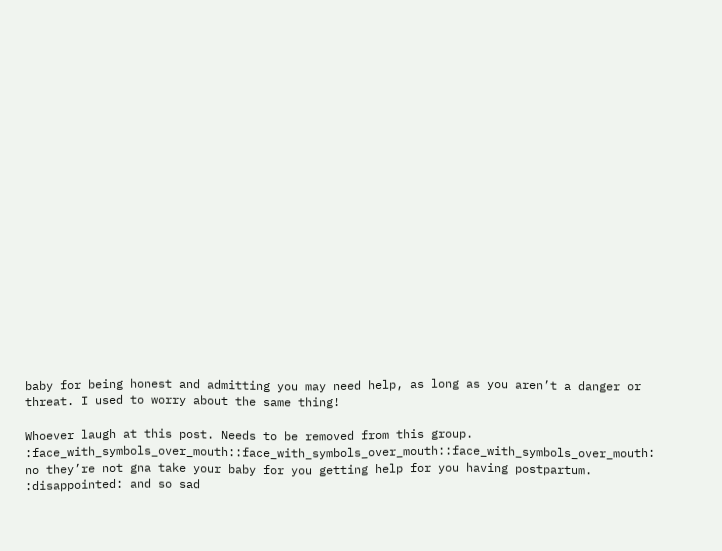baby for being honest and admitting you may need help, as long as you aren’t a danger or threat. I used to worry about the same thing!

Whoever laugh at this post. Needs to be removed from this group. :face_with_symbols_over_mouth::face_with_symbols_over_mouth::face_with_symbols_over_mouth: no they’re not gna take your baby for you getting help for you having postpartum. :disappointed: and so sad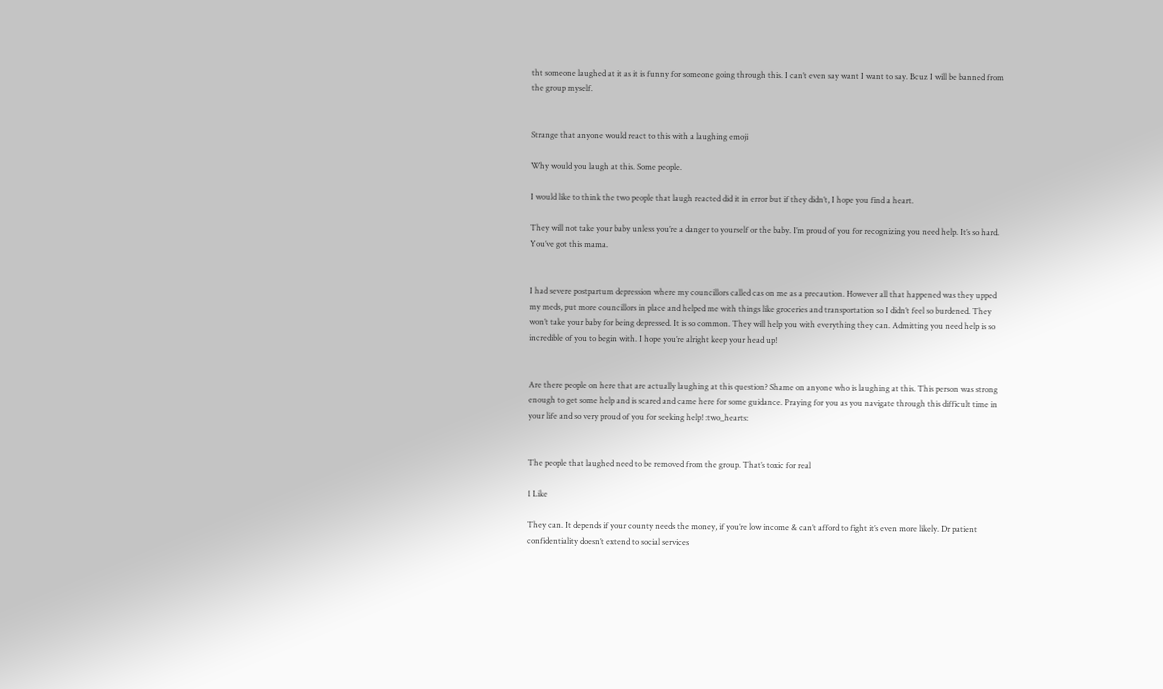tht someone laughed at it as it is funny for someone going through this. I can’t even say want I want to say. Bcuz I will be banned from the group myself.


Strange that anyone would react to this with a laughing emoji

Why would you laugh at this. Some people.

I would like to think the two people that laugh reacted did it in error but if they didn’t, I hope you find a heart.

They will not take your baby unless you’re a danger to yourself or the baby. I’m proud of you for recognizing you need help. It’s so hard. You’ve got this mama.


I had severe postpartum depression where my councillors called cas on me as a precaution. However all that happened was they upped my meds, put more councillors in place and helped me with things like groceries and transportation so I didn’t feel so burdened. They won’t take your baby for being depressed. It is so common. They will help you with everything they can. Admitting you need help is so incredible of you to begin with. I hope you’re alright keep your head up!


Are there people on here that are actually laughing at this question? Shame on anyone who is laughing at this. This person was strong enough to get some help and is scared and came here for some guidance. Praying for you as you navigate through this difficult time in your life and so very proud of you for seeking help! :two_hearts:


The people that laughed need to be removed from the group. That’s toxic for real

1 Like

They can. It depends if your county needs the money, if you’re low income & can’t afford to fight it’s even more likely. Dr patient confidentiality doesn’t extend to social services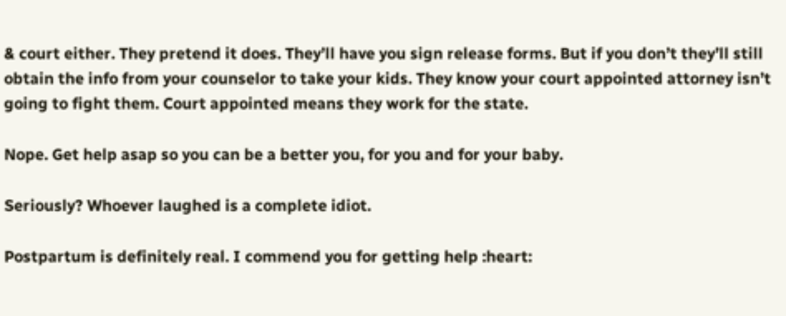& court either. They pretend it does. They’ll have you sign release forms. But if you don’t they’ll still obtain the info from your counselor to take your kids. They know your court appointed attorney isn’t going to fight them. Court appointed means they work for the state.

Nope. Get help asap so you can be a better you, for you and for your baby.

Seriously? Whoever laughed is a complete idiot.

Postpartum is definitely real. I commend you for getting help :heart: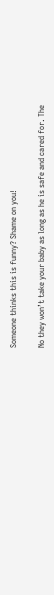Someone thinks this is funny? Shame on you!

No they won’t take your baby as long as he is safe and cared for. The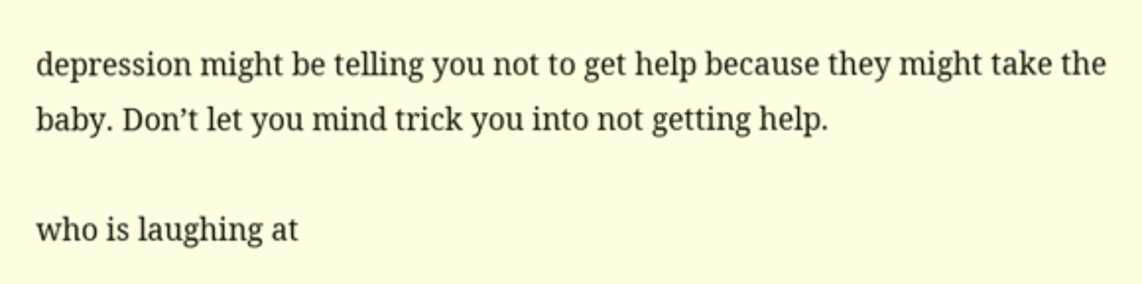depression might be telling you not to get help because they might take the baby. Don’t let you mind trick you into not getting help.

who is laughing at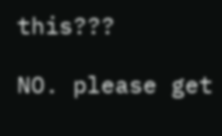this???

NO. please get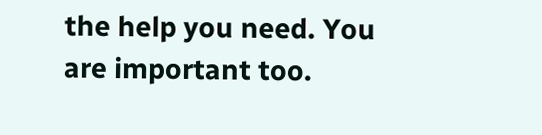the help you need. You are important too.